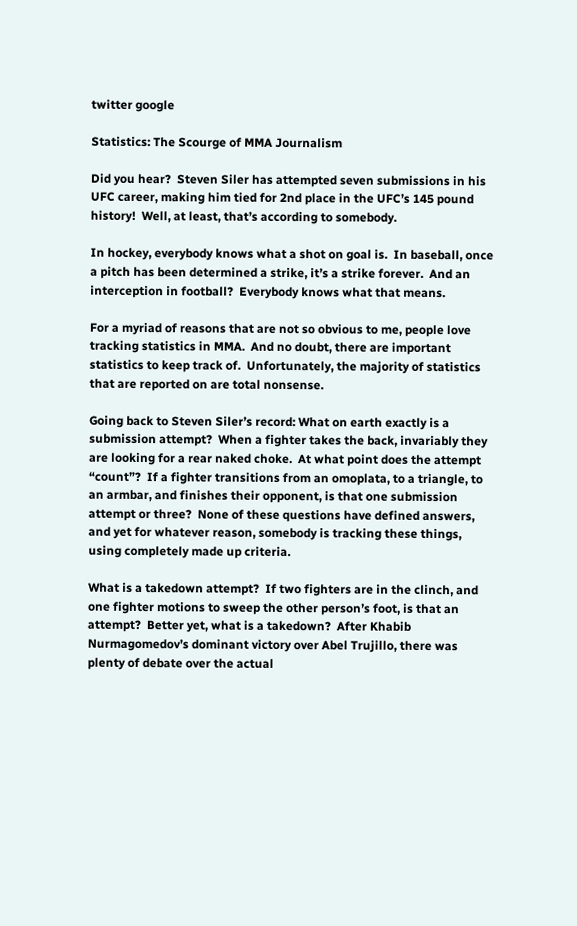twitter google

Statistics: The Scourge of MMA Journalism

Did you hear?  Steven Siler has attempted seven submissions in his UFC career, making him tied for 2nd place in the UFC’s 145 pound history!  Well, at least, that’s according to somebody.

In hockey, everybody knows what a shot on goal is.  In baseball, once a pitch has been determined a strike, it’s a strike forever.  And an interception in football?  Everybody knows what that means.

For a myriad of reasons that are not so obvious to me, people love tracking statistics in MMA.  And no doubt, there are important statistics to keep track of.  Unfortunately, the majority of statistics that are reported on are total nonsense.

Going back to Steven Siler’s record: What on earth exactly is a submission attempt?  When a fighter takes the back, invariably they are looking for a rear naked choke.  At what point does the attempt “count”?  If a fighter transitions from an omoplata, to a triangle, to an armbar, and finishes their opponent, is that one submission attempt or three?  None of these questions have defined answers, and yet for whatever reason, somebody is tracking these things, using completely made up criteria.

What is a takedown attempt?  If two fighters are in the clinch, and one fighter motions to sweep the other person’s foot, is that an attempt?  Better yet, what is a takedown?  After Khabib Nurmagomedov’s dominant victory over Abel Trujillo, there was plenty of debate over the actual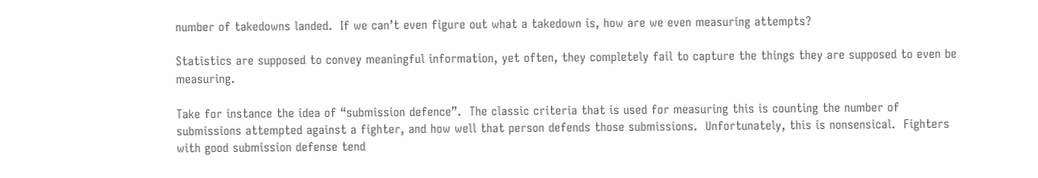number of takedowns landed.  If we can’t even figure out what a takedown is, how are we even measuring attempts?

Statistics are supposed to convey meaningful information, yet often, they completely fail to capture the things they are supposed to even be measuring.

Take for instance the idea of “submission defence”.  The classic criteria that is used for measuring this is counting the number of submissions attempted against a fighter, and how well that person defends those submissions.  Unfortunately, this is nonsensical.  Fighters with good submission defense tend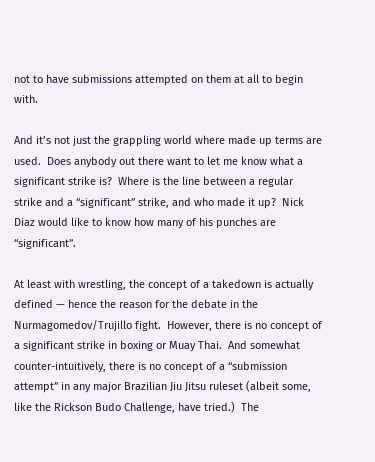not to have submissions attempted on them at all to begin with.

And it’s not just the grappling world where made up terms are used.  Does anybody out there want to let me know what a significant strike is?  Where is the line between a regular strike and a “significant” strike, and who made it up?  Nick Diaz would like to know how many of his punches are “significant”.

At least with wrestling, the concept of a takedown is actually defined — hence the reason for the debate in the Nurmagomedov/Trujillo fight.  However, there is no concept of a significant strike in boxing or Muay Thai.  And somewhat counter-intuitively, there is no concept of a “submission attempt” in any major Brazilian Jiu Jitsu ruleset (albeit some, like the Rickson Budo Challenge, have tried.)  The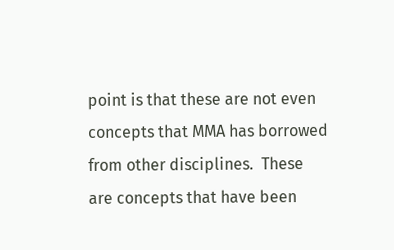point is that these are not even concepts that MMA has borrowed from other disciplines.  These are concepts that have been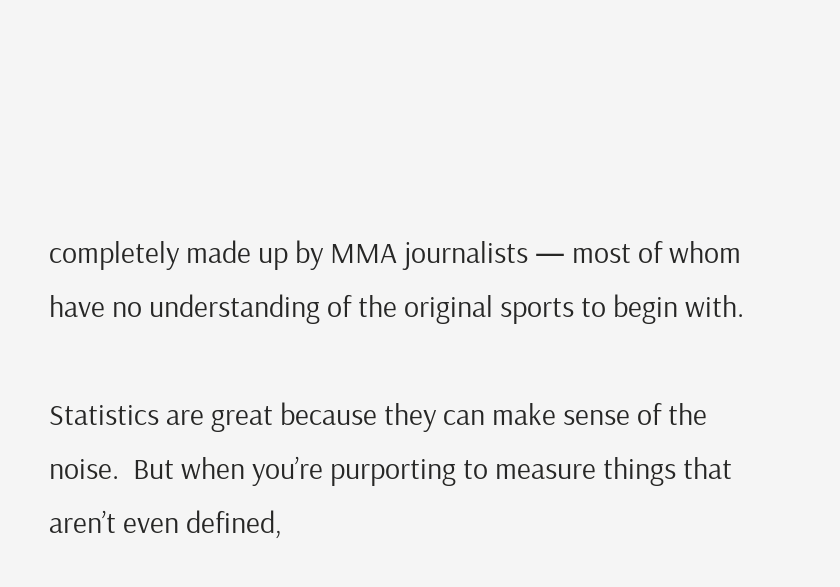completely made up by MMA journalists — most of whom have no understanding of the original sports to begin with.

Statistics are great because they can make sense of the noise.  But when you’re purporting to measure things that aren’t even defined,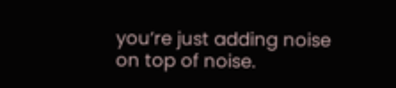you’re just adding noise on top of noise.